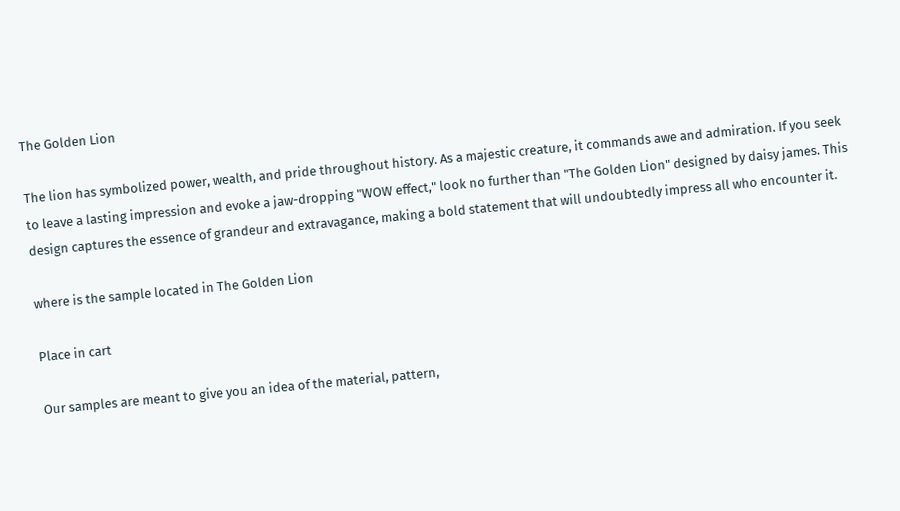The Golden Lion

The lion has symbolized power, wealth, and pride throughout history. As a majestic creature, it commands awe and admiration. If you seek to leave a lasting impression and evoke a jaw-dropping "WOW effect," look no further than "The Golden Lion" designed by daisy james. This design captures the essence of grandeur and extravagance, making a bold statement that will undoubtedly impress all who encounter it.

where is the sample located in The Golden Lion

Place in cart

Our samples are meant to give you an idea of the material, pattern,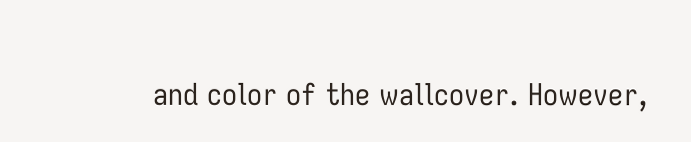and color of the wallcover. However,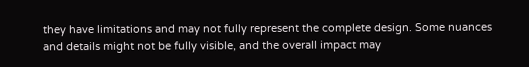they have limitations and may not fully represent the complete design. Some nuances and details might not be fully visible, and the overall impact may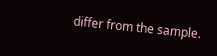differ from the sample.